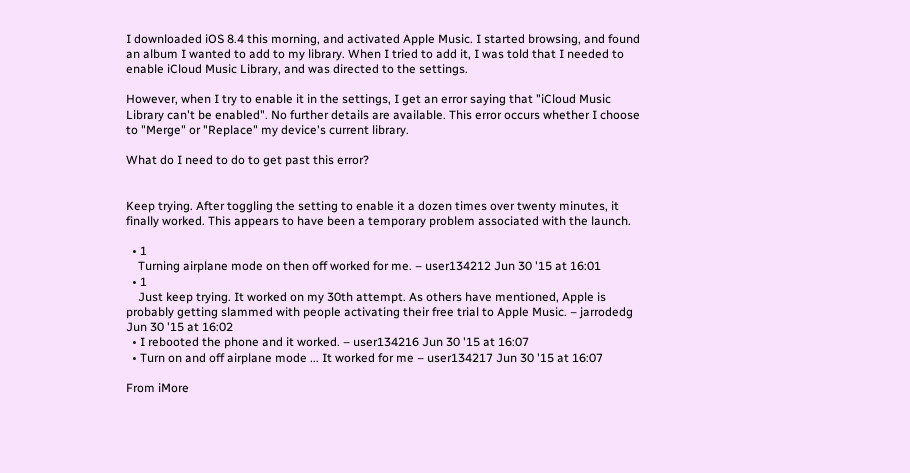I downloaded iOS 8.4 this morning, and activated Apple Music. I started browsing, and found an album I wanted to add to my library. When I tried to add it, I was told that I needed to enable iCloud Music Library, and was directed to the settings.

However, when I try to enable it in the settings, I get an error saying that "iCloud Music Library can't be enabled". No further details are available. This error occurs whether I choose to "Merge" or "Replace" my device's current library.

What do I need to do to get past this error?


Keep trying. After toggling the setting to enable it a dozen times over twenty minutes, it finally worked. This appears to have been a temporary problem associated with the launch.

  • 1
    Turning airplane mode on then off worked for me. – user134212 Jun 30 '15 at 16:01
  • 1
    Just keep trying. It worked on my 30th attempt. As others have mentioned, Apple is probably getting slammed with people activating their free trial to Apple Music. – jarrodedg Jun 30 '15 at 16:02
  • I rebooted the phone and it worked. – user134216 Jun 30 '15 at 16:07
  • Turn on and off airplane mode ... It worked for me – user134217 Jun 30 '15 at 16:07

From iMore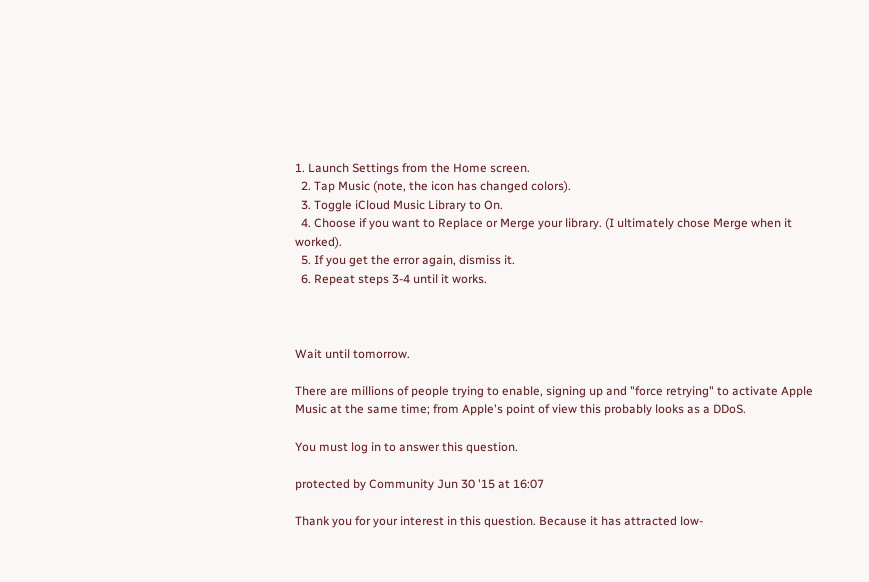1. Launch Settings from the Home screen.
  2. Tap Music (note, the icon has changed colors).
  3. Toggle iCloud Music Library to On.
  4. Choose if you want to Replace or Merge your library. (I ultimately chose Merge when it worked).
  5. If you get the error again, dismiss it.
  6. Repeat steps 3-4 until it works.



Wait until tomorrow.

There are millions of people trying to enable, signing up and "force retrying" to activate Apple Music at the same time; from Apple's point of view this probably looks as a DDoS.

You must log in to answer this question.

protected by Community Jun 30 '15 at 16:07

Thank you for your interest in this question. Because it has attracted low-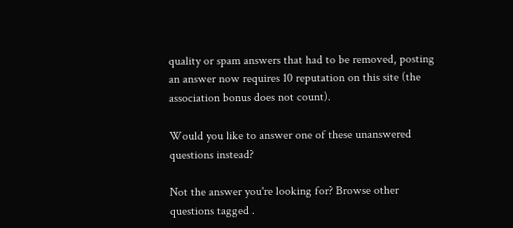quality or spam answers that had to be removed, posting an answer now requires 10 reputation on this site (the association bonus does not count).

Would you like to answer one of these unanswered questions instead?

Not the answer you're looking for? Browse other questions tagged .